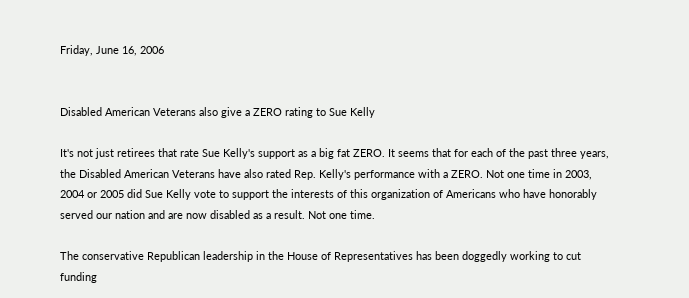Friday, June 16, 2006


Disabled American Veterans also give a ZERO rating to Sue Kelly

It's not just retirees that rate Sue Kelly's support as a big fat ZERO. It seems that for each of the past three years, the Disabled American Veterans have also rated Rep. Kelly's performance with a ZERO. Not one time in 2003, 2004 or 2005 did Sue Kelly vote to support the interests of this organization of Americans who have honorably served our nation and are now disabled as a result. Not one time.

The conservative Republican leadership in the House of Representatives has been doggedly working to cut funding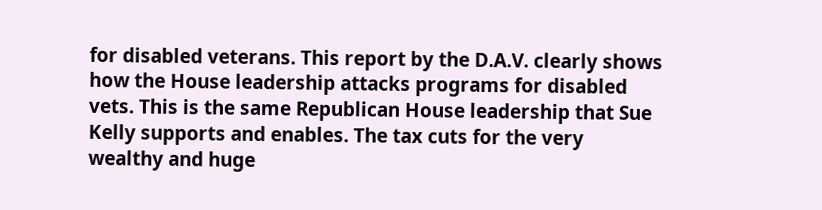for disabled veterans. This report by the D.A.V. clearly shows how the House leadership attacks programs for disabled vets. This is the same Republican House leadership that Sue Kelly supports and enables. The tax cuts for the very wealthy and huge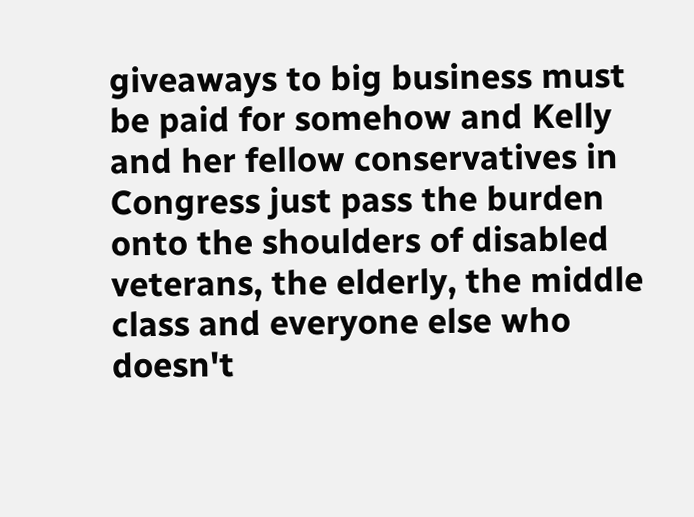giveaways to big business must be paid for somehow and Kelly and her fellow conservatives in Congress just pass the burden onto the shoulders of disabled veterans, the elderly, the middle class and everyone else who doesn't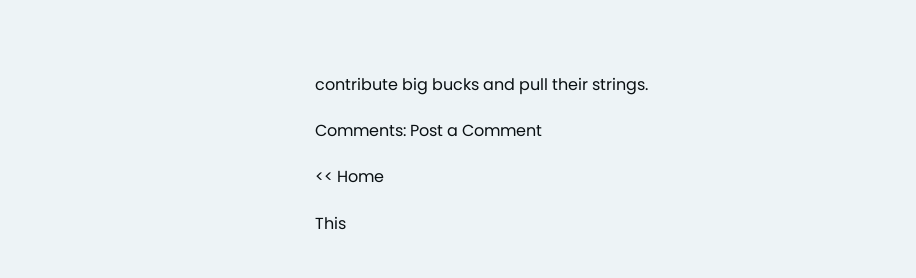contribute big bucks and pull their strings.

Comments: Post a Comment

<< Home

This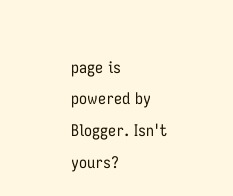page is powered by Blogger. Isn't yours?